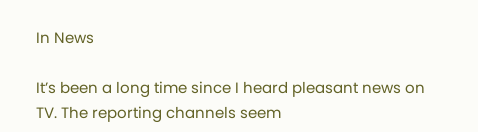In News

It’s been a long time since I heard pleasant news on TV. The reporting channels seem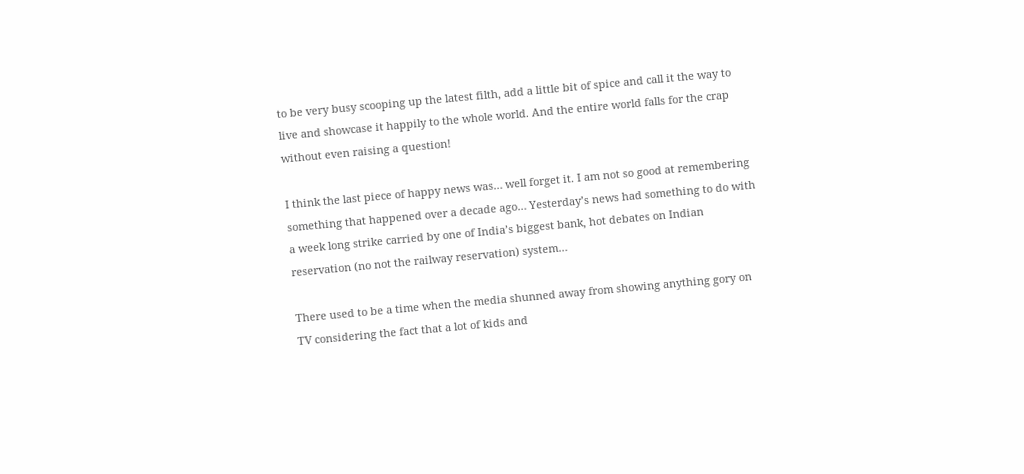to be very busy scooping up the latest filth, add a little bit of spice and call it the way to live and showcase it happily to the whole world. And the entire world falls for the crap without even raising a question!

I think the last piece of happy news was… well forget it. I am not so good at remembering something that happened over a decade ago… Yesterday’s news had something to do with a week long strike carried by one of India’s biggest bank, hot debates on Indian reservation (no not the railway reservation) system…

There used to be a time when the media shunned away from showing anything gory on TV considering the fact that a lot of kids and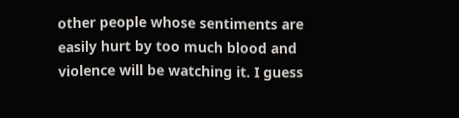other people whose sentiments are easily hurt by too much blood and violence will be watching it. I guess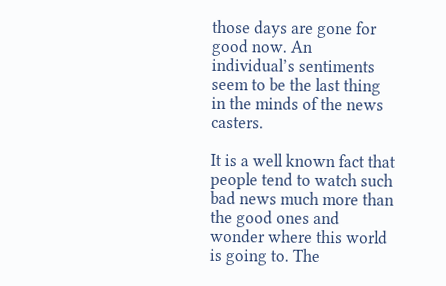those days are gone for good now. An individual’s sentiments seem to be the last thing in the minds of the news casters.

It is a well known fact that people tend to watch such bad news much more than the good ones and wonder where this world is going to. The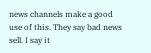news channels make a good use of this. They say bad news sell. I say it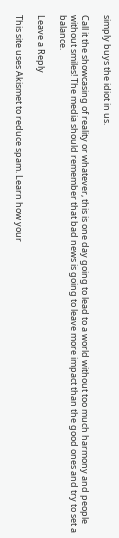simply buys the idiot in us.

Call it the showcasing of reality or whatever, this is one day going to lead to a world without too much harmony and people without smiles! The media should remember that bad news is going to leave more impact than the good ones and try to set a balance.

Leave a Reply

This site uses Akismet to reduce spam. Learn how your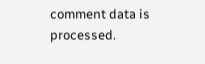comment data is processed.